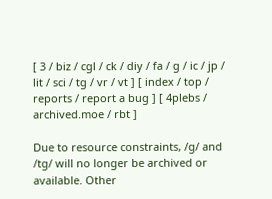[ 3 / biz / cgl / ck / diy / fa / g / ic / jp / lit / sci / tg / vr / vt ] [ index / top / reports / report a bug ] [ 4plebs / archived.moe / rbt ]

Due to resource constraints, /g/ and /tg/ will no longer be archived or available. Other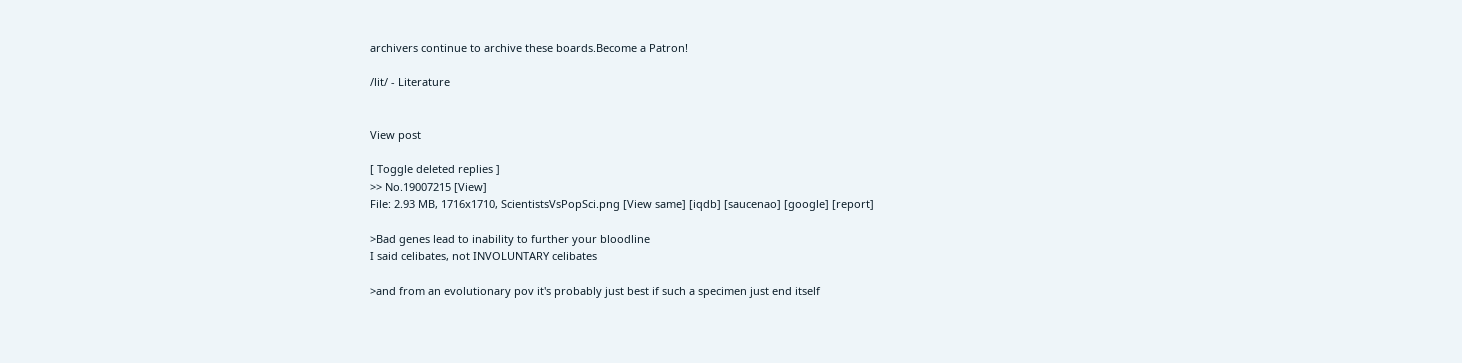archivers continue to archive these boards.Become a Patron!

/lit/ - Literature


View post

[ Toggle deleted replies ]
>> No.19007215 [View]
File: 2.93 MB, 1716x1710, ScientistsVsPopSci.png [View same] [iqdb] [saucenao] [google] [report]

>Bad genes lead to inability to further your bloodline
I said celibates, not INVOLUNTARY celibates

>and from an evolutionary pov it's probably just best if such a specimen just end itself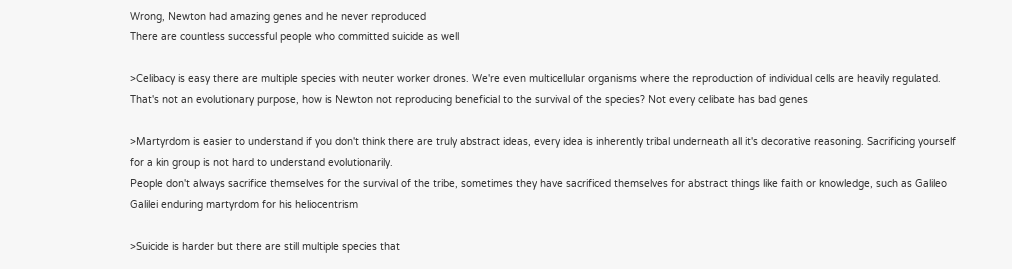Wrong, Newton had amazing genes and he never reproduced
There are countless successful people who committed suicide as well

>Celibacy is easy there are multiple species with neuter worker drones. We're even multicellular organisms where the reproduction of individual cells are heavily regulated.
That's not an evolutionary purpose, how is Newton not reproducing beneficial to the survival of the species? Not every celibate has bad genes

>Martyrdom is easier to understand if you don't think there are truly abstract ideas, every idea is inherently tribal underneath all it's decorative reasoning. Sacrificing yourself for a kin group is not hard to understand evolutionarily.
People don't always sacrifice themselves for the survival of the tribe, sometimes they have sacrificed themselves for abstract things like faith or knowledge, such as Galileo Galilei enduring martyrdom for his heliocentrism

>Suicide is harder but there are still multiple species that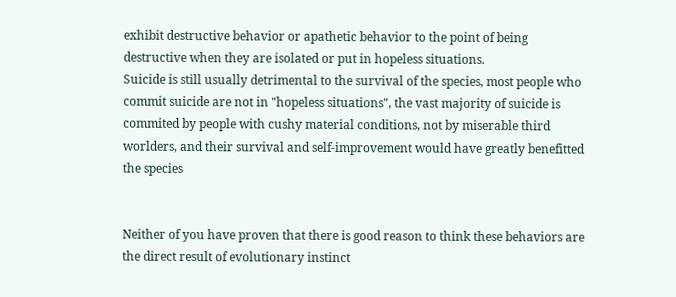exhibit destructive behavior or apathetic behavior to the point of being destructive when they are isolated or put in hopeless situations.
Suicide is still usually detrimental to the survival of the species, most people who commit suicide are not in "hopeless situations", the vast majority of suicide is commited by people with cushy material conditions, not by miserable third worlders, and their survival and self-improvement would have greatly benefitted the species


Neither of you have proven that there is good reason to think these behaviors are the direct result of evolutionary instinct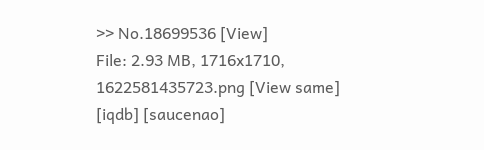>> No.18699536 [View]
File: 2.93 MB, 1716x1710, 1622581435723.png [View same] [iqdb] [saucenao]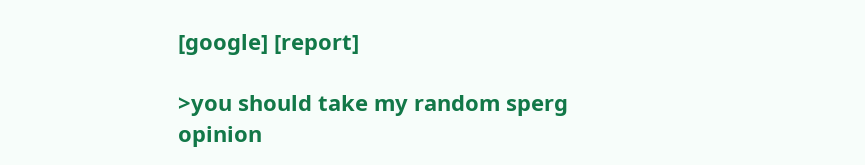[google] [report]

>you should take my random sperg opinion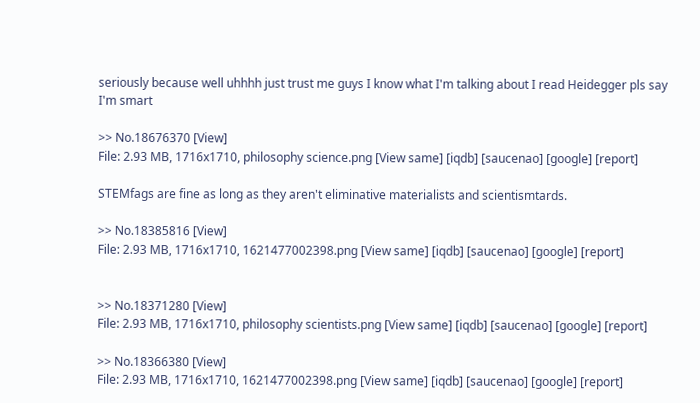seriously because well uhhhh just trust me guys I know what I'm talking about I read Heidegger pls say I'm smart

>> No.18676370 [View]
File: 2.93 MB, 1716x1710, philosophy science.png [View same] [iqdb] [saucenao] [google] [report]

STEMfags are fine as long as they aren't eliminative materialists and scientismtards.

>> No.18385816 [View]
File: 2.93 MB, 1716x1710, 1621477002398.png [View same] [iqdb] [saucenao] [google] [report]


>> No.18371280 [View]
File: 2.93 MB, 1716x1710, philosophy scientists.png [View same] [iqdb] [saucenao] [google] [report]

>> No.18366380 [View]
File: 2.93 MB, 1716x1710, 1621477002398.png [View same] [iqdb] [saucenao] [google] [report]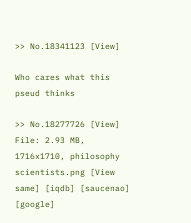>> No.18341123 [View]

Who cares what this pseud thinks

>> No.18277726 [View]
File: 2.93 MB, 1716x1710, philosophy scientists.png [View same] [iqdb] [saucenao] [google]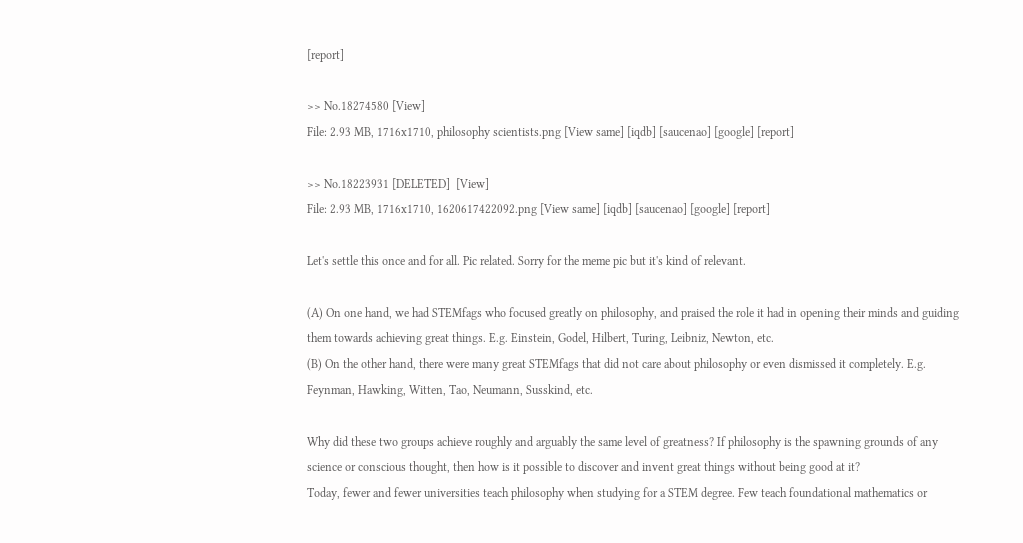[report]

>> No.18274580 [View]
File: 2.93 MB, 1716x1710, philosophy scientists.png [View same] [iqdb] [saucenao] [google] [report]

>> No.18223931 [DELETED]  [View]
File: 2.93 MB, 1716x1710, 1620617422092.png [View same] [iqdb] [saucenao] [google] [report]

Let's settle this once and for all. Pic related. Sorry for the meme pic but it's kind of relevant.

(A) On one hand, we had STEMfags who focused greatly on philosophy, and praised the role it had in opening their minds and guiding them towards achieving great things. E.g. Einstein, Godel, Hilbert, Turing, Leibniz, Newton, etc.
(B) On the other hand, there were many great STEMfags that did not care about philosophy or even dismissed it completely. E.g. Feynman, Hawking, Witten, Tao, Neumann, Susskind, etc.

Why did these two groups achieve roughly and arguably the same level of greatness? If philosophy is the spawning grounds of any science or conscious thought, then how is it possible to discover and invent great things without being good at it?
Today, fewer and fewer universities teach philosophy when studying for a STEM degree. Few teach foundational mathematics or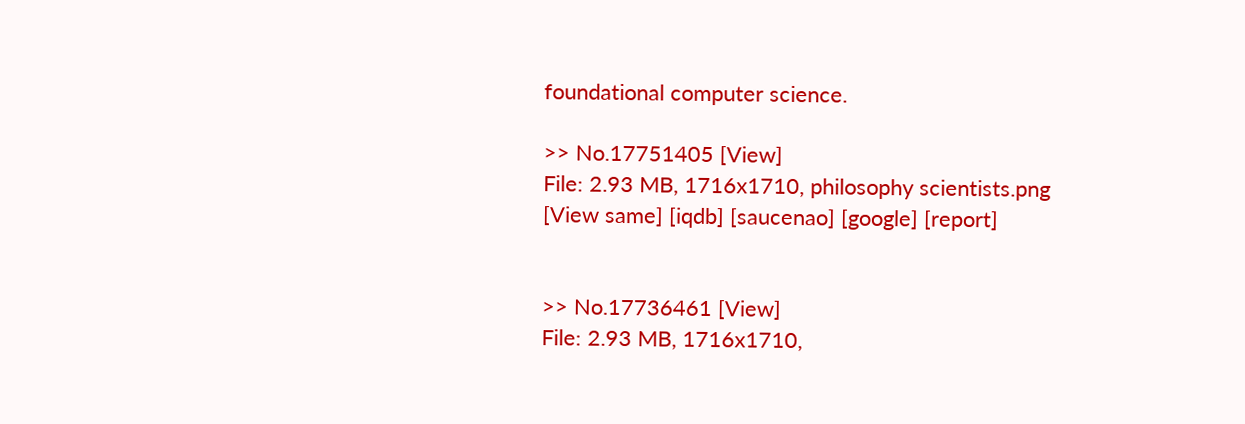foundational computer science.

>> No.17751405 [View]
File: 2.93 MB, 1716x1710, philosophy scientists.png [View same] [iqdb] [saucenao] [google] [report]


>> No.17736461 [View]
File: 2.93 MB, 1716x1710,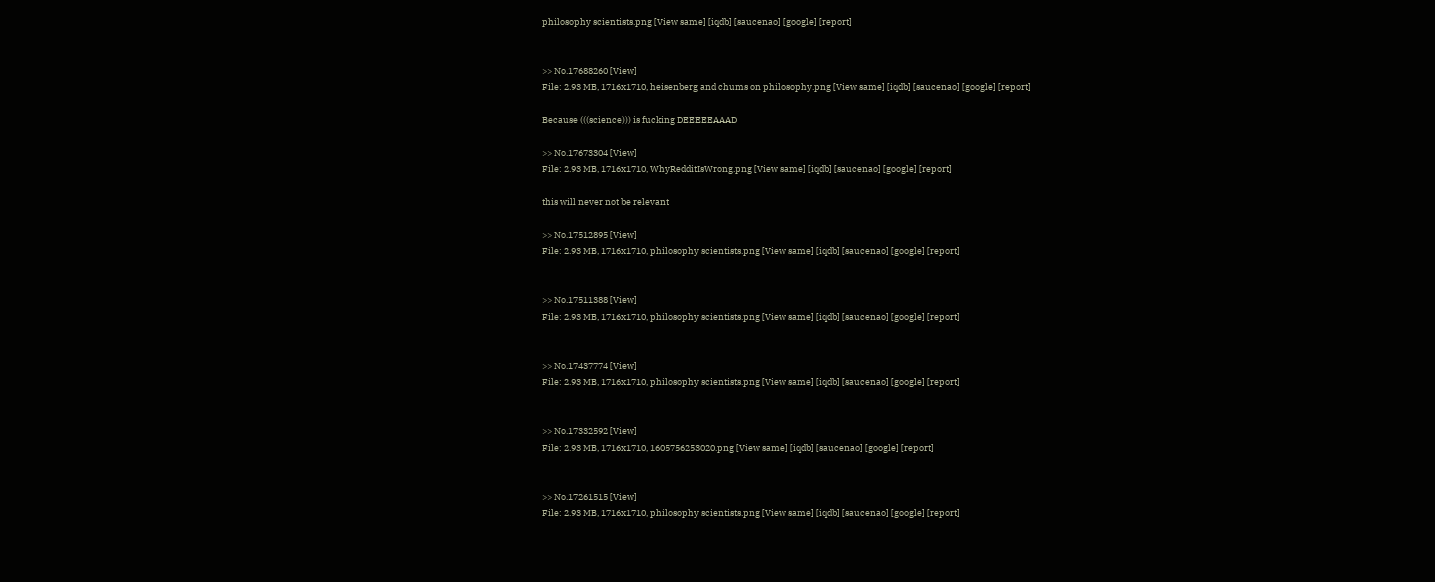philosophy scientists.png [View same] [iqdb] [saucenao] [google] [report]


>> No.17688260 [View]
File: 2.93 MB, 1716x1710, heisenberg and chums on philosophy.png [View same] [iqdb] [saucenao] [google] [report]

Because (((science))) is fucking DEEEEEAAAD

>> No.17673304 [View]
File: 2.93 MB, 1716x1710, WhyRedditIsWrong.png [View same] [iqdb] [saucenao] [google] [report]

this will never not be relevant

>> No.17512895 [View]
File: 2.93 MB, 1716x1710, philosophy scientists.png [View same] [iqdb] [saucenao] [google] [report]


>> No.17511388 [View]
File: 2.93 MB, 1716x1710, philosophy scientists.png [View same] [iqdb] [saucenao] [google] [report]


>> No.17437774 [View]
File: 2.93 MB, 1716x1710, philosophy scientists.png [View same] [iqdb] [saucenao] [google] [report]


>> No.17332592 [View]
File: 2.93 MB, 1716x1710, 1605756253020.png [View same] [iqdb] [saucenao] [google] [report]


>> No.17261515 [View]
File: 2.93 MB, 1716x1710, philosophy scientists.png [View same] [iqdb] [saucenao] [google] [report]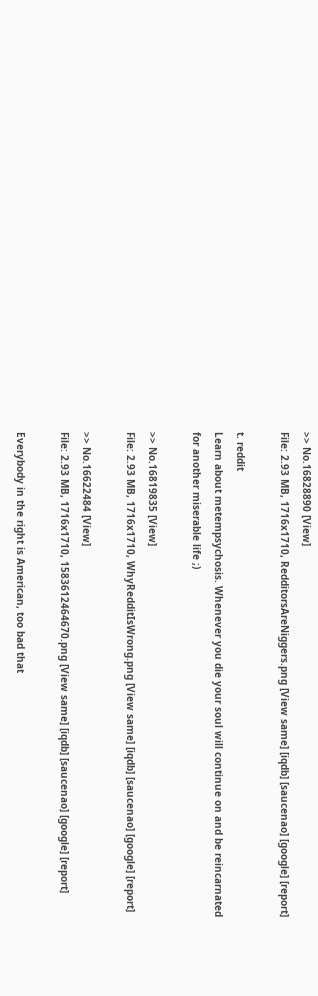>> No.16828890 [View]
File: 2.93 MB, 1716x1710, RedditorsAreNiggers.png [View same] [iqdb] [saucenao] [google] [report]

t. reddit
Learn about metempsychosis. Whenever you die your soul will continue on and be reincarnated for another miserable life ;)

>> No.16819835 [View]
File: 2.93 MB, 1716x1710, WhyRedditIsWrong.png [View same] [iqdb] [saucenao] [google] [report]

>> No.16622484 [View]
File: 2.93 MB, 1716x1710, 1583612464670.png [View same] [iqdb] [saucenao] [google] [report]

Everybody in the right is American, too bad that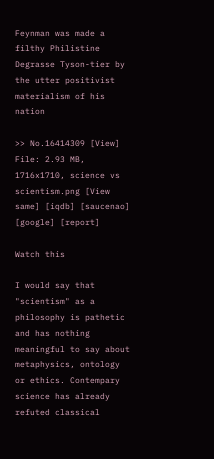Feynman was made a filthy Philistine Degrasse Tyson-tier by the utter positivist materialism of his nation

>> No.16414309 [View]
File: 2.93 MB, 1716x1710, science vs scientism.png [View same] [iqdb] [saucenao] [google] [report]

Watch this

I would say that "scientism" as a philosophy is pathetic and has nothing meaningful to say about metaphysics, ontology or ethics. Contempary science has already refuted classical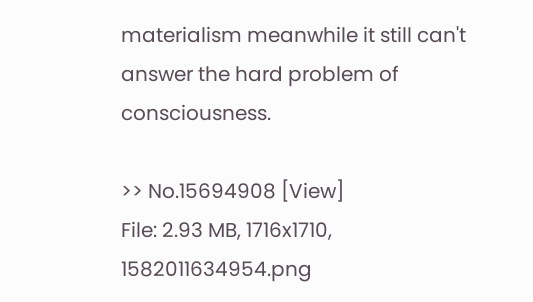materialism meanwhile it still can't answer the hard problem of consciousness.

>> No.15694908 [View]
File: 2.93 MB, 1716x1710, 1582011634954.png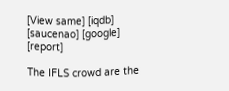[View same] [iqdb] [saucenao] [google] [report]

The IFLS crowd are the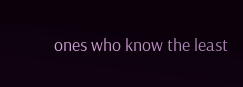ones who know the least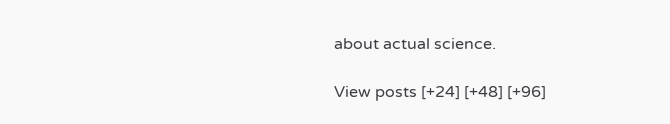about actual science.

View posts [+24] [+48] [+96]